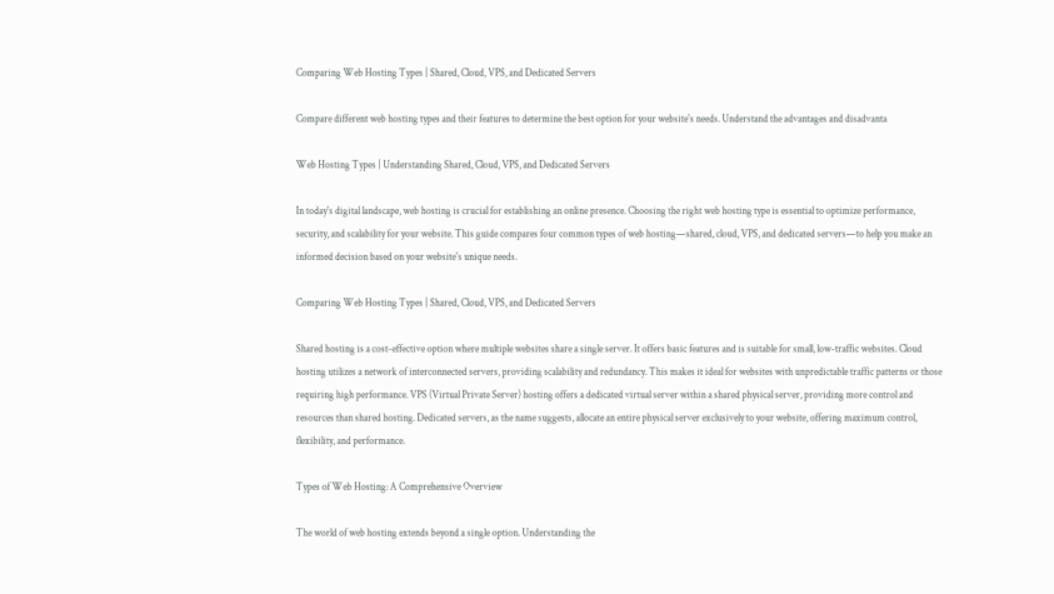Comparing Web Hosting Types | Shared, Cloud, VPS, and Dedicated Servers

Compare different web hosting types and their features to determine the best option for your website's needs. Understand the advantages and disadvanta

Web Hosting Types | Understanding Shared, Cloud, VPS, and Dedicated Servers

In today's digital landscape, web hosting is crucial for establishing an online presence. Choosing the right web hosting type is essential to optimize performance, security, and scalability for your website. This guide compares four common types of web hosting—shared, cloud, VPS, and dedicated servers—to help you make an informed decision based on your website's unique needs.

Comparing Web Hosting Types | Shared, Cloud, VPS, and Dedicated Servers

Shared hosting is a cost-effective option where multiple websites share a single server. It offers basic features and is suitable for small, low-traffic websites. Cloud hosting utilizes a network of interconnected servers, providing scalability and redundancy. This makes it ideal for websites with unpredictable traffic patterns or those requiring high performance. VPS (Virtual Private Server) hosting offers a dedicated virtual server within a shared physical server, providing more control and resources than shared hosting. Dedicated servers, as the name suggests, allocate an entire physical server exclusively to your website, offering maximum control, flexibility, and performance.

Types of Web Hosting: A Comprehensive Overview

The world of web hosting extends beyond a single option. Understanding the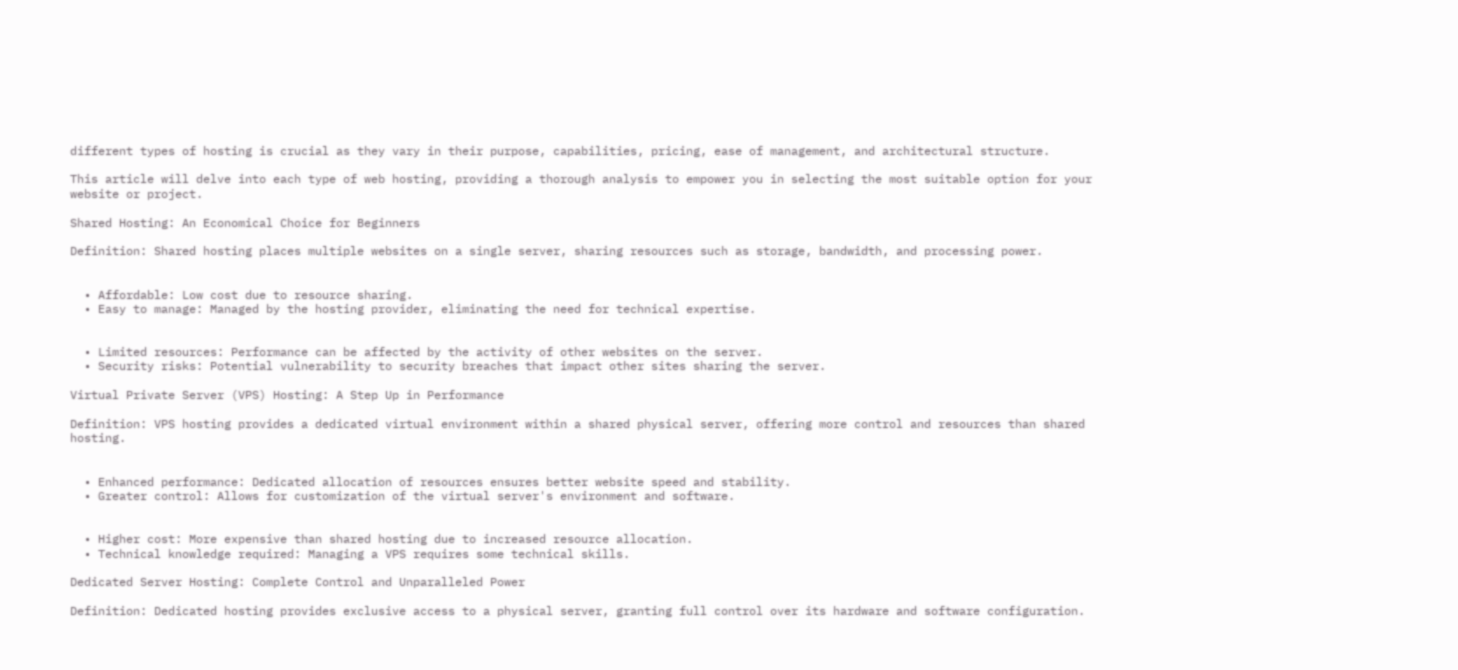different types of hosting is crucial as they vary in their purpose, capabilities, pricing, ease of management, and architectural structure.

This article will delve into each type of web hosting, providing a thorough analysis to empower you in selecting the most suitable option for your website or project.

Shared Hosting: An Economical Choice for Beginners

Definition: Shared hosting places multiple websites on a single server, sharing resources such as storage, bandwidth, and processing power.


  • Affordable: Low cost due to resource sharing.
  • Easy to manage: Managed by the hosting provider, eliminating the need for technical expertise.


  • Limited resources: Performance can be affected by the activity of other websites on the server.
  • Security risks: Potential vulnerability to security breaches that impact other sites sharing the server.

Virtual Private Server (VPS) Hosting: A Step Up in Performance

Definition: VPS hosting provides a dedicated virtual environment within a shared physical server, offering more control and resources than shared hosting.


  • Enhanced performance: Dedicated allocation of resources ensures better website speed and stability.
  • Greater control: Allows for customization of the virtual server's environment and software.


  • Higher cost: More expensive than shared hosting due to increased resource allocation.
  • Technical knowledge required: Managing a VPS requires some technical skills.

Dedicated Server Hosting: Complete Control and Unparalleled Power

Definition: Dedicated hosting provides exclusive access to a physical server, granting full control over its hardware and software configuration.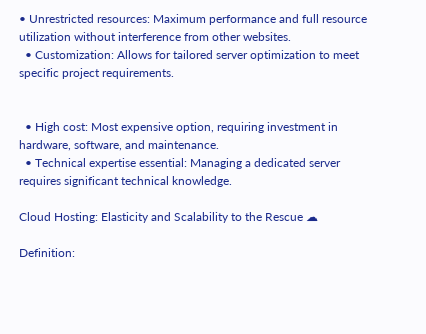• Unrestricted resources: Maximum performance and full resource utilization without interference from other websites.
  • Customization: Allows for tailored server optimization to meet specific project requirements.


  • High cost: Most expensive option, requiring investment in hardware, software, and maintenance.
  • Technical expertise essential: Managing a dedicated server requires significant technical knowledge.

Cloud Hosting: Elasticity and Scalability to the Rescue ☁

Definition: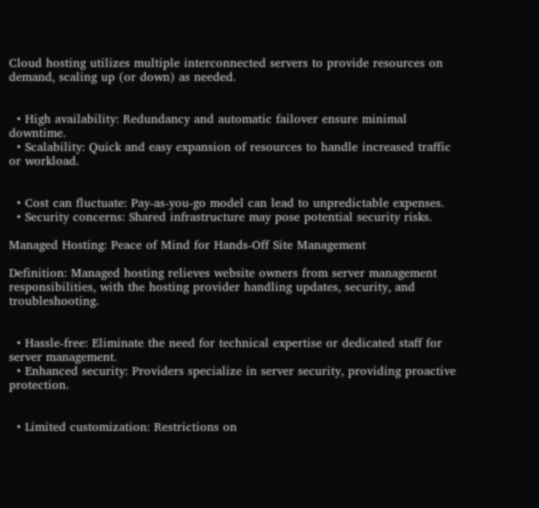Cloud hosting utilizes multiple interconnected servers to provide resources on demand, scaling up (or down) as needed.


  • High availability: Redundancy and automatic failover ensure minimal downtime.
  • Scalability: Quick and easy expansion of resources to handle increased traffic or workload.


  • Cost can fluctuate: Pay-as-you-go model can lead to unpredictable expenses.
  • Security concerns: Shared infrastructure may pose potential security risks.

Managed Hosting: Peace of Mind for Hands-Off Site Management

Definition: Managed hosting relieves website owners from server management responsibilities, with the hosting provider handling updates, security, and troubleshooting.


  • Hassle-free: Eliminate the need for technical expertise or dedicated staff for server management.
  • Enhanced security: Providers specialize in server security, providing proactive protection.


  • Limited customization: Restrictions on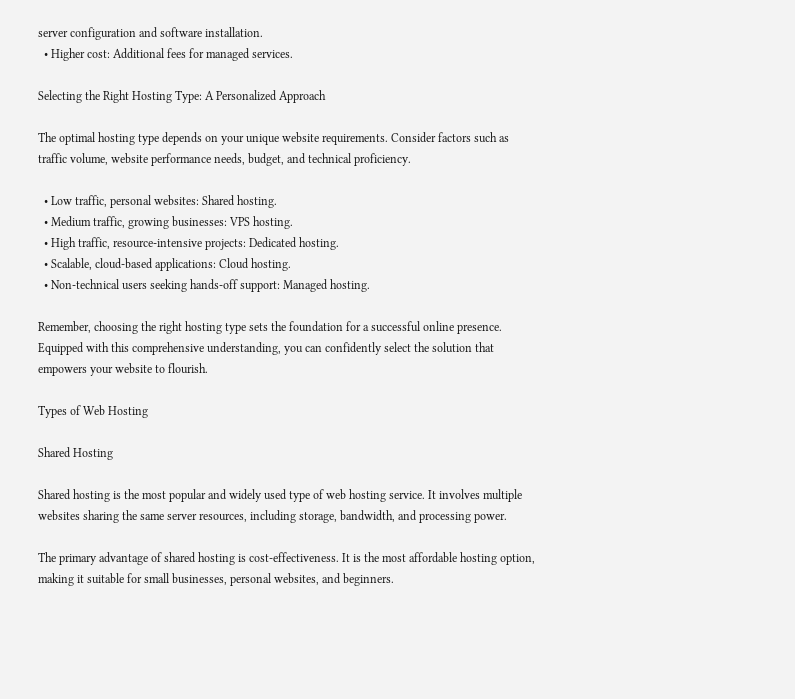server configuration and software installation.
  • Higher cost: Additional fees for managed services.

Selecting the Right Hosting Type: A Personalized Approach

The optimal hosting type depends on your unique website requirements. Consider factors such as traffic volume, website performance needs, budget, and technical proficiency.

  • Low traffic, personal websites: Shared hosting.
  • Medium traffic, growing businesses: VPS hosting.
  • High traffic, resource-intensive projects: Dedicated hosting.
  • Scalable, cloud-based applications: Cloud hosting.
  • Non-technical users seeking hands-off support: Managed hosting.

Remember, choosing the right hosting type sets the foundation for a successful online presence. Equipped with this comprehensive understanding, you can confidently select the solution that empowers your website to flourish.

Types of Web Hosting

Shared Hosting

Shared hosting is the most popular and widely used type of web hosting service. It involves multiple websites sharing the same server resources, including storage, bandwidth, and processing power.

The primary advantage of shared hosting is cost-effectiveness. It is the most affordable hosting option, making it suitable for small businesses, personal websites, and beginners.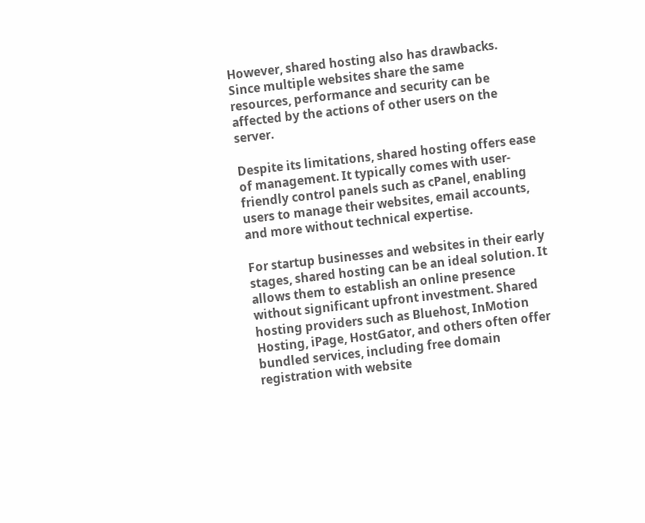However, shared hosting also has drawbacks. Since multiple websites share the same resources, performance and security can be affected by the actions of other users on the server.

Despite its limitations, shared hosting offers ease of management. It typically comes with user-friendly control panels such as cPanel, enabling users to manage their websites, email accounts, and more without technical expertise.

For startup businesses and websites in their early stages, shared hosting can be an ideal solution. It allows them to establish an online presence without significant upfront investment. Shared hosting providers such as Bluehost, InMotion Hosting, iPage, HostGator, and others often offer bundled services, including free domain registration with website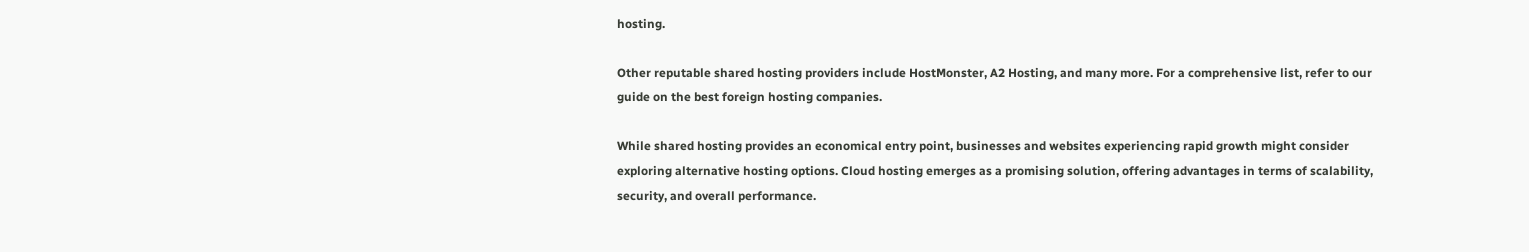hosting.

Other reputable shared hosting providers include HostMonster, A2 Hosting, and many more. For a comprehensive list, refer to our guide on the best foreign hosting companies.

While shared hosting provides an economical entry point, businesses and websites experiencing rapid growth might consider exploring alternative hosting options. Cloud hosting emerges as a promising solution, offering advantages in terms of scalability, security, and overall performance.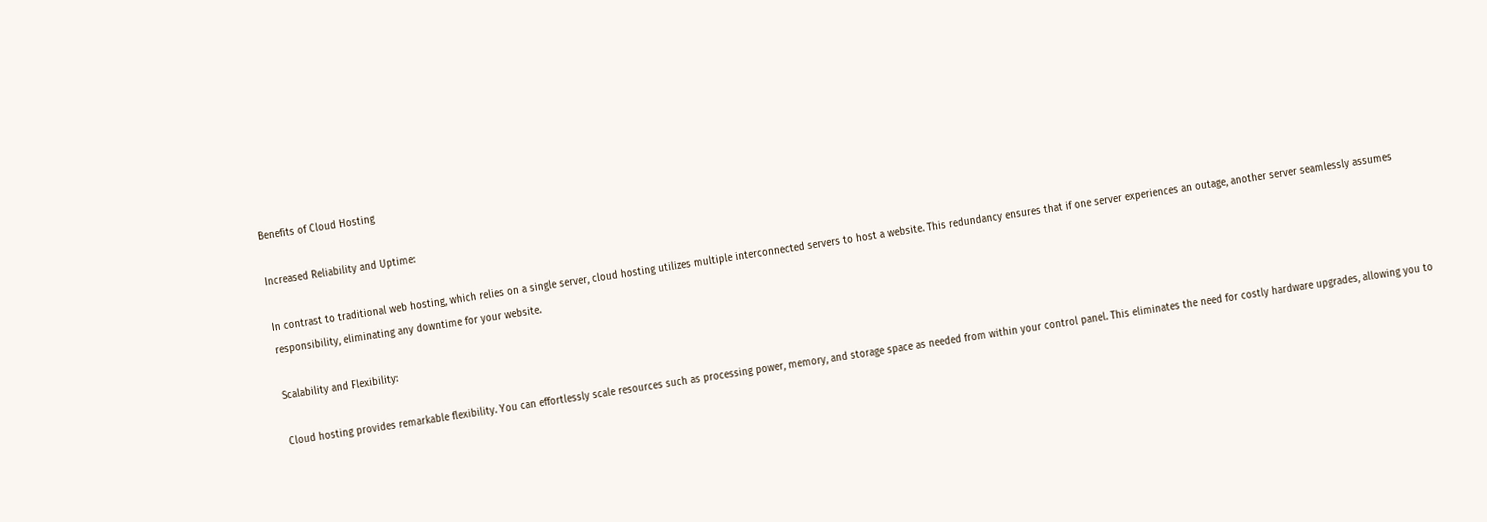Benefits of Cloud Hosting

Increased Reliability and Uptime:

In contrast to traditional web hosting, which relies on a single server, cloud hosting utilizes multiple interconnected servers to host a website. This redundancy ensures that if one server experiences an outage, another server seamlessly assumes responsibility, eliminating any downtime for your website.

Scalability and Flexibility:

Cloud hosting provides remarkable flexibility. You can effortlessly scale resources such as processing power, memory, and storage space as needed from within your control panel. This eliminates the need for costly hardware upgrades, allowing you to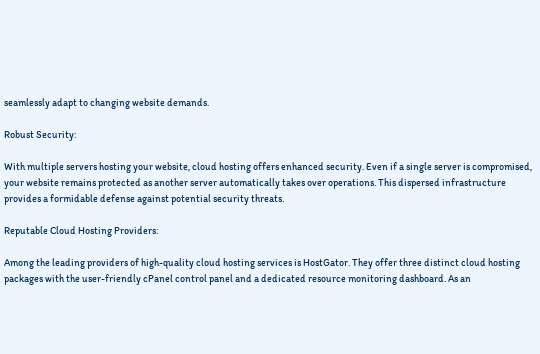seamlessly adapt to changing website demands.

Robust Security:

With multiple servers hosting your website, cloud hosting offers enhanced security. Even if a single server is compromised, your website remains protected as another server automatically takes over operations. This dispersed infrastructure provides a formidable defense against potential security threats.

Reputable Cloud Hosting Providers:

Among the leading providers of high-quality cloud hosting services is HostGator. They offer three distinct cloud hosting packages with the user-friendly cPanel control panel and a dedicated resource monitoring dashboard. As an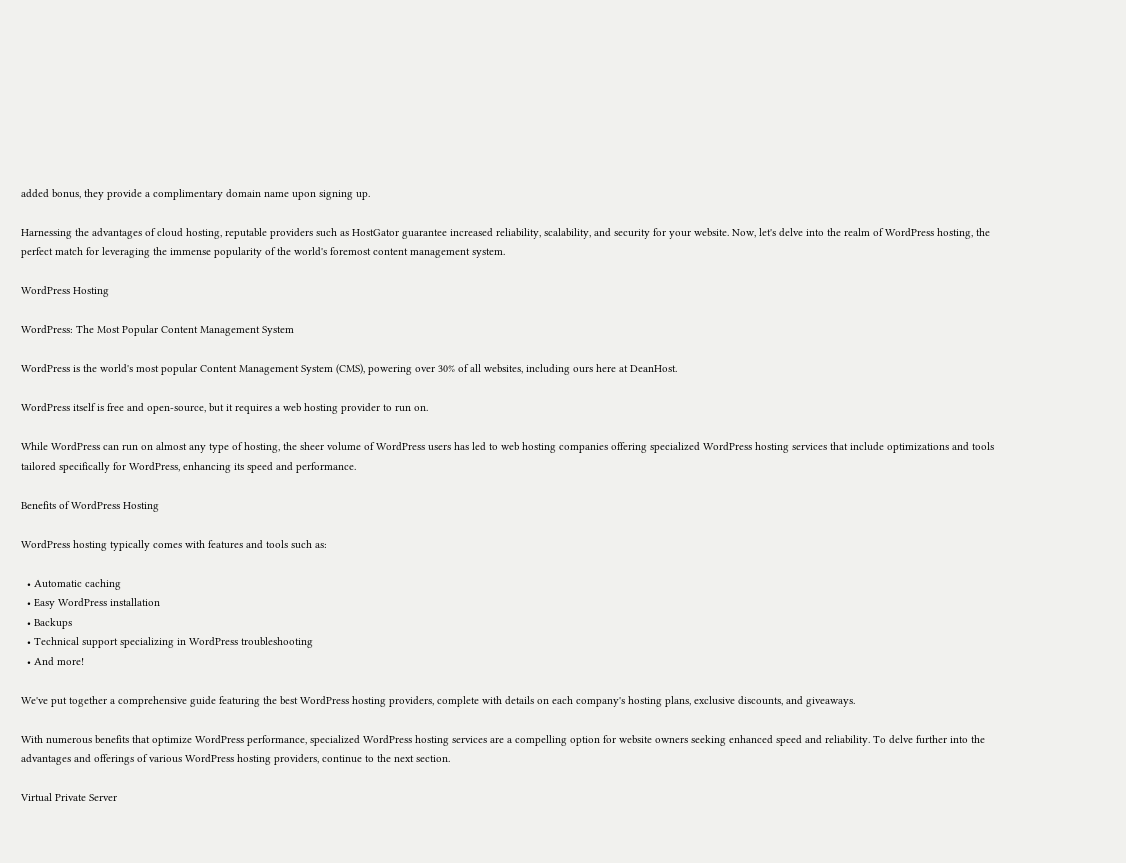added bonus, they provide a complimentary domain name upon signing up.

Harnessing the advantages of cloud hosting, reputable providers such as HostGator guarantee increased reliability, scalability, and security for your website. Now, let's delve into the realm of WordPress hosting, the perfect match for leveraging the immense popularity of the world's foremost content management system.

WordPress Hosting

WordPress: The Most Popular Content Management System

WordPress is the world's most popular Content Management System (CMS), powering over 30% of all websites, including ours here at DeanHost.

WordPress itself is free and open-source, but it requires a web hosting provider to run on.

While WordPress can run on almost any type of hosting, the sheer volume of WordPress users has led to web hosting companies offering specialized WordPress hosting services that include optimizations and tools tailored specifically for WordPress, enhancing its speed and performance.

Benefits of WordPress Hosting

WordPress hosting typically comes with features and tools such as:

  • Automatic caching
  • Easy WordPress installation
  • Backups
  • Technical support specializing in WordPress troubleshooting
  • And more!

We've put together a comprehensive guide featuring the best WordPress hosting providers, complete with details on each company's hosting plans, exclusive discounts, and giveaways.

With numerous benefits that optimize WordPress performance, specialized WordPress hosting services are a compelling option for website owners seeking enhanced speed and reliability. To delve further into the advantages and offerings of various WordPress hosting providers, continue to the next section.

Virtual Private Server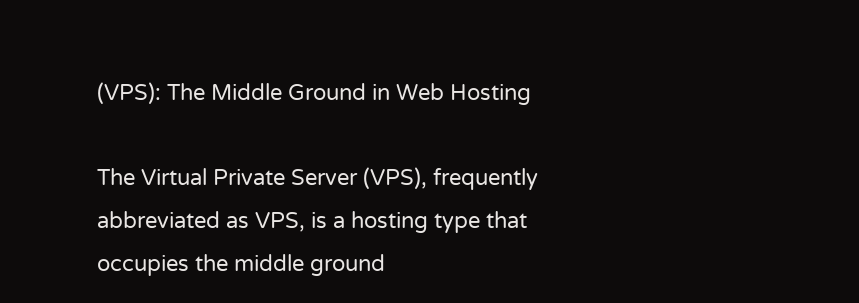(VPS): The Middle Ground in Web Hosting

The Virtual Private Server (VPS), frequently abbreviated as VPS, is a hosting type that occupies the middle ground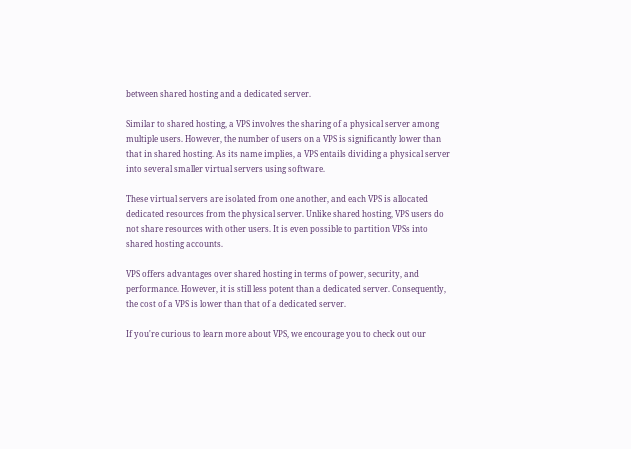between shared hosting and a dedicated server.

Similar to shared hosting, a VPS involves the sharing of a physical server among multiple users. However, the number of users on a VPS is significantly lower than that in shared hosting. As its name implies, a VPS entails dividing a physical server into several smaller virtual servers using software.

These virtual servers are isolated from one another, and each VPS is allocated dedicated resources from the physical server. Unlike shared hosting, VPS users do not share resources with other users. It is even possible to partition VPSs into shared hosting accounts.

VPS offers advantages over shared hosting in terms of power, security, and performance. However, it is still less potent than a dedicated server. Consequently, the cost of a VPS is lower than that of a dedicated server.

If you're curious to learn more about VPS, we encourage you to check out our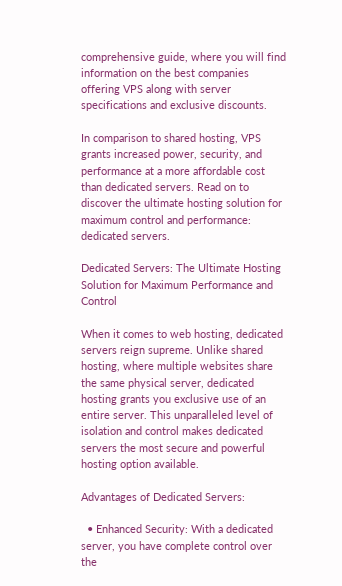comprehensive guide, where you will find information on the best companies offering VPS along with server specifications and exclusive discounts.

In comparison to shared hosting, VPS grants increased power, security, and performance at a more affordable cost than dedicated servers. Read on to discover the ultimate hosting solution for maximum control and performance: dedicated servers.

Dedicated Servers: The Ultimate Hosting Solution for Maximum Performance and Control

When it comes to web hosting, dedicated servers reign supreme. Unlike shared hosting, where multiple websites share the same physical server, dedicated hosting grants you exclusive use of an entire server. This unparalleled level of isolation and control makes dedicated servers the most secure and powerful hosting option available.

Advantages of Dedicated Servers:

  • Enhanced Security: With a dedicated server, you have complete control over the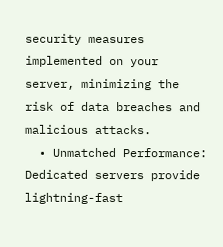security measures implemented on your server, minimizing the risk of data breaches and malicious attacks.
  • Unmatched Performance: Dedicated servers provide lightning-fast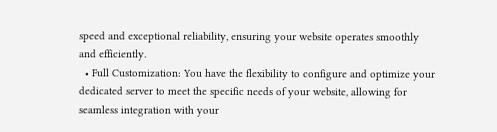speed and exceptional reliability, ensuring your website operates smoothly and efficiently.
  • Full Customization: You have the flexibility to configure and optimize your dedicated server to meet the specific needs of your website, allowing for seamless integration with your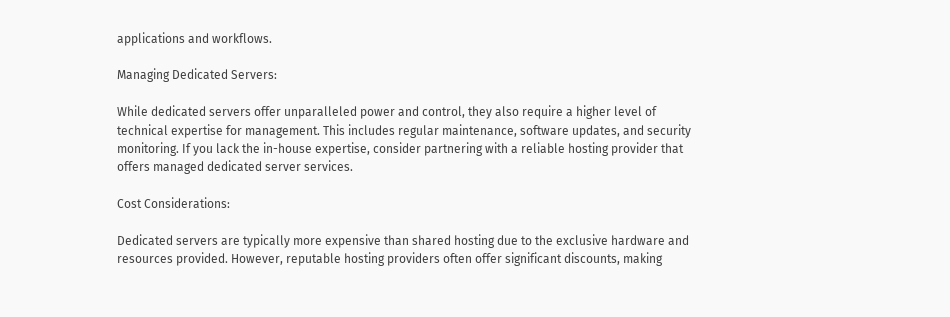applications and workflows.

Managing Dedicated Servers:

While dedicated servers offer unparalleled power and control, they also require a higher level of technical expertise for management. This includes regular maintenance, software updates, and security monitoring. If you lack the in-house expertise, consider partnering with a reliable hosting provider that offers managed dedicated server services.

Cost Considerations:

Dedicated servers are typically more expensive than shared hosting due to the exclusive hardware and resources provided. However, reputable hosting providers often offer significant discounts, making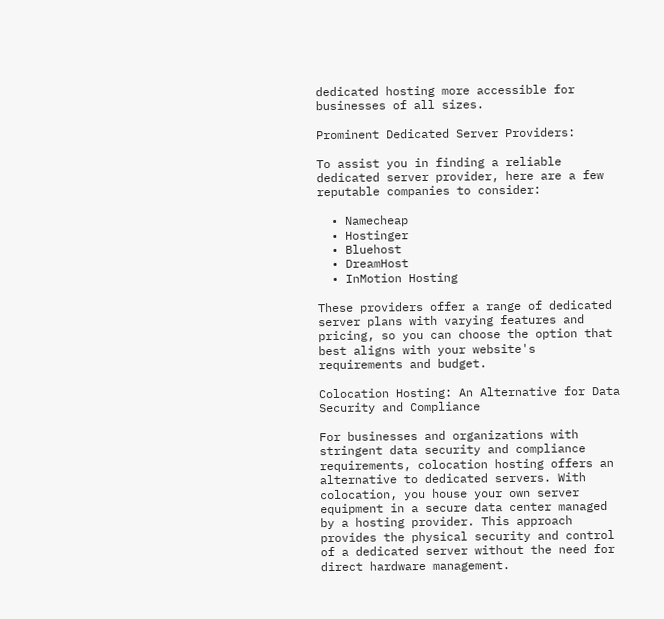dedicated hosting more accessible for businesses of all sizes.

Prominent Dedicated Server Providers:

To assist you in finding a reliable dedicated server provider, here are a few reputable companies to consider:

  • Namecheap
  • Hostinger
  • Bluehost
  • DreamHost
  • InMotion Hosting

These providers offer a range of dedicated server plans with varying features and pricing, so you can choose the option that best aligns with your website's requirements and budget.

Colocation Hosting: An Alternative for Data Security and Compliance

For businesses and organizations with stringent data security and compliance requirements, colocation hosting offers an alternative to dedicated servers. With colocation, you house your own server equipment in a secure data center managed by a hosting provider. This approach provides the physical security and control of a dedicated server without the need for direct hardware management.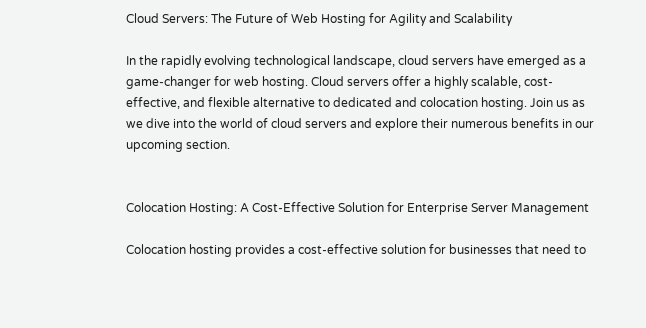Cloud Servers: The Future of Web Hosting for Agility and Scalability

In the rapidly evolving technological landscape, cloud servers have emerged as a game-changer for web hosting. Cloud servers offer a highly scalable, cost-effective, and flexible alternative to dedicated and colocation hosting. Join us as we dive into the world of cloud servers and explore their numerous benefits in our upcoming section.


Colocation Hosting: A Cost-Effective Solution for Enterprise Server Management

Colocation hosting provides a cost-effective solution for businesses that need to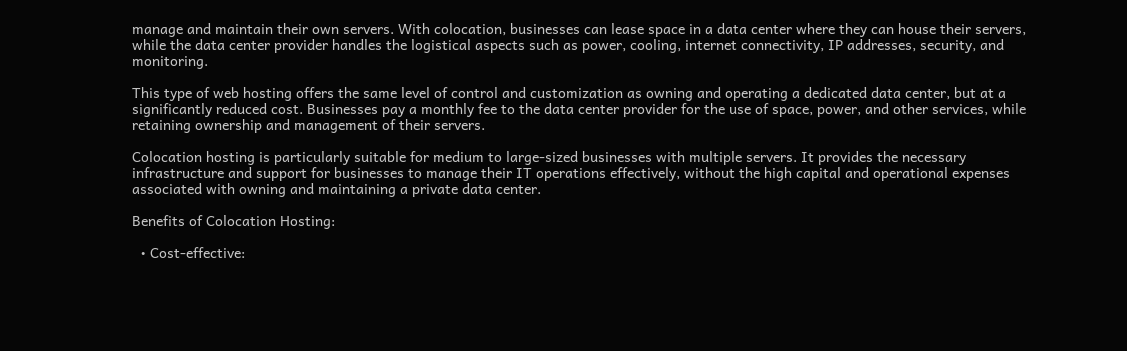manage and maintain their own servers. With colocation, businesses can lease space in a data center where they can house their servers, while the data center provider handles the logistical aspects such as power, cooling, internet connectivity, IP addresses, security, and monitoring.

This type of web hosting offers the same level of control and customization as owning and operating a dedicated data center, but at a significantly reduced cost. Businesses pay a monthly fee to the data center provider for the use of space, power, and other services, while retaining ownership and management of their servers.

Colocation hosting is particularly suitable for medium to large-sized businesses with multiple servers. It provides the necessary infrastructure and support for businesses to manage their IT operations effectively, without the high capital and operational expenses associated with owning and maintaining a private data center.

Benefits of Colocation Hosting:

  • Cost-effective: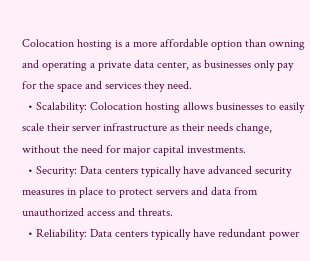Colocation hosting is a more affordable option than owning and operating a private data center, as businesses only pay for the space and services they need.
  • Scalability: Colocation hosting allows businesses to easily scale their server infrastructure as their needs change, without the need for major capital investments.
  • Security: Data centers typically have advanced security measures in place to protect servers and data from unauthorized access and threats.
  • Reliability: Data centers typically have redundant power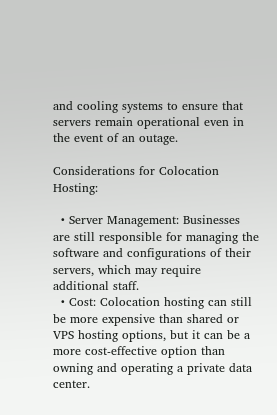and cooling systems to ensure that servers remain operational even in the event of an outage.

Considerations for Colocation Hosting:

  • Server Management: Businesses are still responsible for managing the software and configurations of their servers, which may require additional staff.
  • Cost: Colocation hosting can still be more expensive than shared or VPS hosting options, but it can be a more cost-effective option than owning and operating a private data center.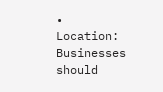• Location: Businesses should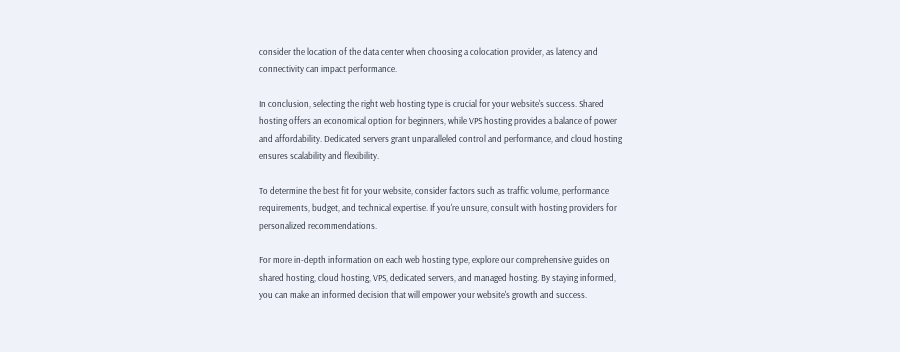consider the location of the data center when choosing a colocation provider, as latency and connectivity can impact performance.

In conclusion, selecting the right web hosting type is crucial for your website's success. Shared hosting offers an economical option for beginners, while VPS hosting provides a balance of power and affordability. Dedicated servers grant unparalleled control and performance, and cloud hosting ensures scalability and flexibility.

To determine the best fit for your website, consider factors such as traffic volume, performance requirements, budget, and technical expertise. If you're unsure, consult with hosting providers for personalized recommendations.

For more in-depth information on each web hosting type, explore our comprehensive guides on shared hosting, cloud hosting, VPS, dedicated servers, and managed hosting. By staying informed, you can make an informed decision that will empower your website's growth and success.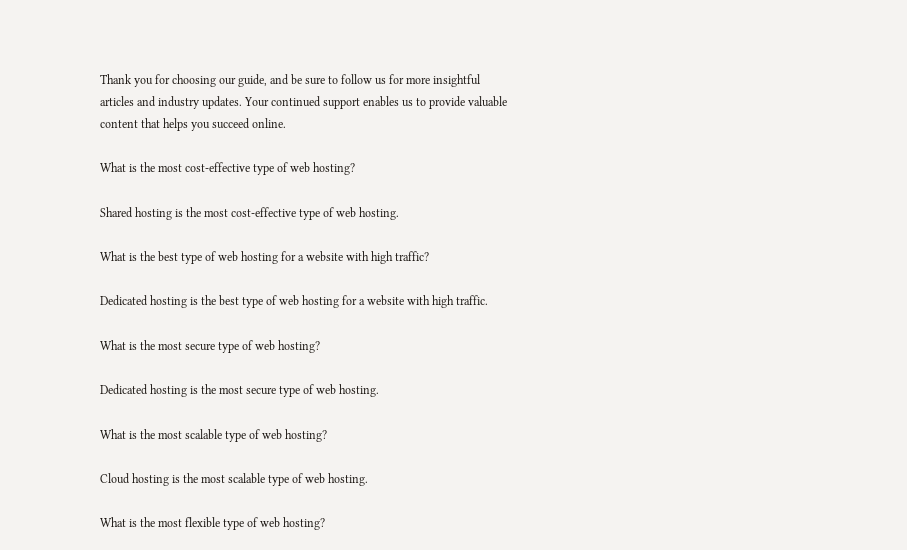Thank you for choosing our guide, and be sure to follow us for more insightful articles and industry updates. Your continued support enables us to provide valuable content that helps you succeed online.

What is the most cost-effective type of web hosting?

Shared hosting is the most cost-effective type of web hosting.

What is the best type of web hosting for a website with high traffic?

Dedicated hosting is the best type of web hosting for a website with high traffic.

What is the most secure type of web hosting?

Dedicated hosting is the most secure type of web hosting.

What is the most scalable type of web hosting?

Cloud hosting is the most scalable type of web hosting.

What is the most flexible type of web hosting?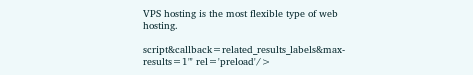VPS hosting is the most flexible type of web hosting.

script&callback=related_results_labels&max-results=1"' rel='preload'/>